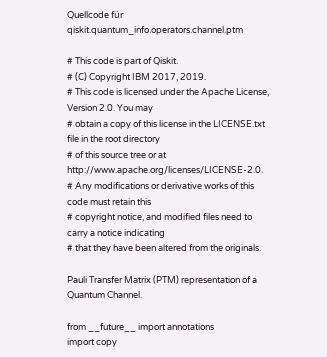Quellcode für qiskit.quantum_info.operators.channel.ptm

# This code is part of Qiskit.
# (C) Copyright IBM 2017, 2019.
# This code is licensed under the Apache License, Version 2.0. You may
# obtain a copy of this license in the LICENSE.txt file in the root directory
# of this source tree or at http://www.apache.org/licenses/LICENSE-2.0.
# Any modifications or derivative works of this code must retain this
# copyright notice, and modified files need to carry a notice indicating
# that they have been altered from the originals.

Pauli Transfer Matrix (PTM) representation of a Quantum Channel.

from __future__ import annotations
import copy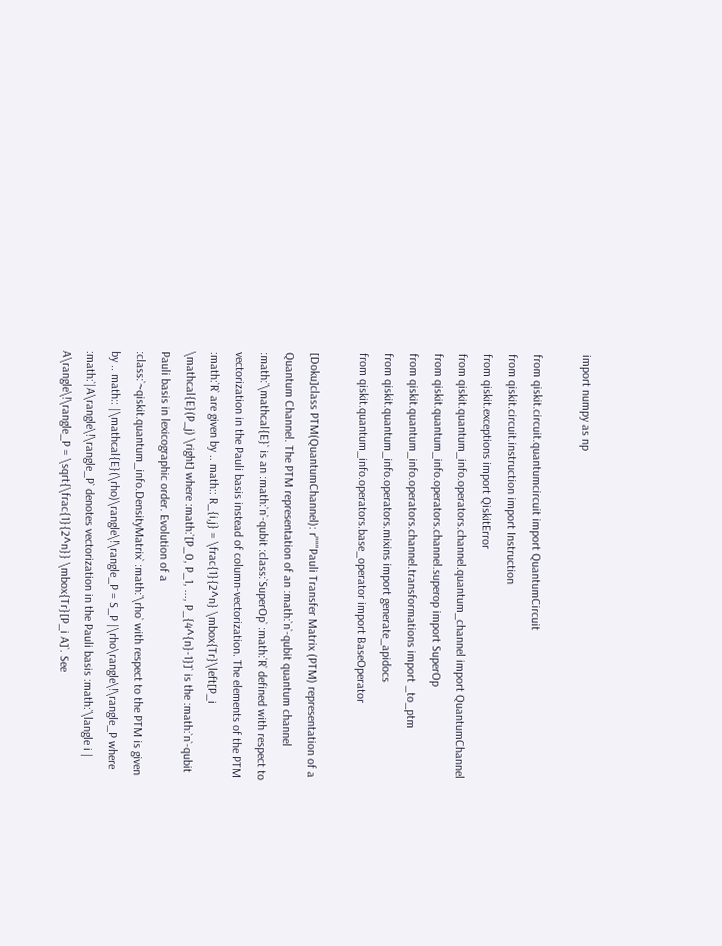import numpy as np

from qiskit.circuit.quantumcircuit import QuantumCircuit
from qiskit.circuit.instruction import Instruction
from qiskit.exceptions import QiskitError
from qiskit.quantum_info.operators.channel.quantum_channel import QuantumChannel
from qiskit.quantum_info.operators.channel.superop import SuperOp
from qiskit.quantum_info.operators.channel.transformations import _to_ptm
from qiskit.quantum_info.operators.mixins import generate_apidocs
from qiskit.quantum_info.operators.base_operator import BaseOperator

[Doku]class PTM(QuantumChannel): r"""Pauli Transfer Matrix (PTM) representation of a Quantum Channel. The PTM representation of an :math:`n`-qubit quantum channel :math:`\mathcal{E}` is an :math:`n`-qubit :class:`SuperOp` :math:`R` defined with respect to vectorization in the Pauli basis instead of column-vectorization. The elements of the PTM :math:`R` are given by .. math:: R_{i,j} = \frac{1}{2^n} \mbox{Tr}\left[P_i \mathcal{E}(P_j) \right] where :math:`[P_0, P_1, ..., P_{4^{n}-1}]` is the :math:`n`-qubit Pauli basis in lexicographic order. Evolution of a :class:`~qiskit.quantum_info.DensityMatrix` :math:`\rho` with respect to the PTM is given by .. math:: |\mathcal{E}(\rho)\rangle\!\rangle_P = S_P |\rho\rangle\!\rangle_P where :math:`|A\rangle\!\rangle_P` denotes vectorization in the Pauli basis :math:`\langle i | A\rangle\!\rangle_P = \sqrt{\frac{1}{2^n}} \mbox{Tr}[P_i A]`. See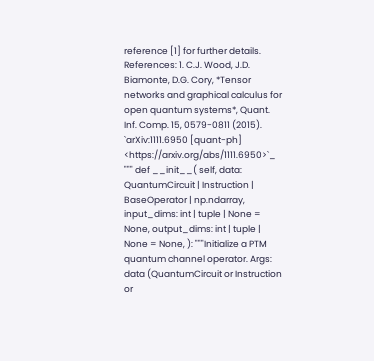reference [1] for further details. References: 1. C.J. Wood, J.D. Biamonte, D.G. Cory, *Tensor networks and graphical calculus for open quantum systems*, Quant. Inf. Comp. 15, 0579-0811 (2015). `arXiv:1111.6950 [quant-ph] <https://arxiv.org/abs/1111.6950>`_ """ def __init__( self, data: QuantumCircuit | Instruction | BaseOperator | np.ndarray, input_dims: int | tuple | None = None, output_dims: int | tuple | None = None, ): """Initialize a PTM quantum channel operator. Args: data (QuantumCircuit or Instruction or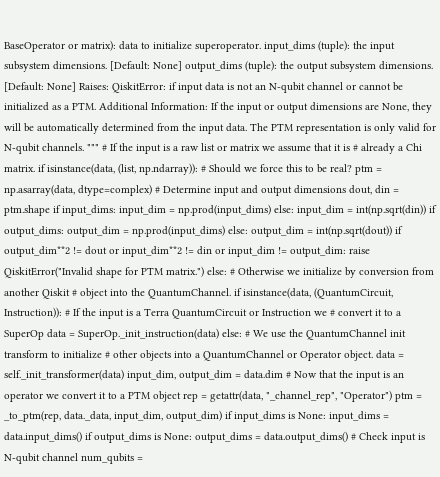BaseOperator or matrix): data to initialize superoperator. input_dims (tuple): the input subsystem dimensions. [Default: None] output_dims (tuple): the output subsystem dimensions. [Default: None] Raises: QiskitError: if input data is not an N-qubit channel or cannot be initialized as a PTM. Additional Information: If the input or output dimensions are None, they will be automatically determined from the input data. The PTM representation is only valid for N-qubit channels. """ # If the input is a raw list or matrix we assume that it is # already a Chi matrix. if isinstance(data, (list, np.ndarray)): # Should we force this to be real? ptm = np.asarray(data, dtype=complex) # Determine input and output dimensions dout, din = ptm.shape if input_dims: input_dim = np.prod(input_dims) else: input_dim = int(np.sqrt(din)) if output_dims: output_dim = np.prod(input_dims) else: output_dim = int(np.sqrt(dout)) if output_dim**2 != dout or input_dim**2 != din or input_dim != output_dim: raise QiskitError("Invalid shape for PTM matrix.") else: # Otherwise we initialize by conversion from another Qiskit # object into the QuantumChannel. if isinstance(data, (QuantumCircuit, Instruction)): # If the input is a Terra QuantumCircuit or Instruction we # convert it to a SuperOp data = SuperOp._init_instruction(data) else: # We use the QuantumChannel init transform to initialize # other objects into a QuantumChannel or Operator object. data = self._init_transformer(data) input_dim, output_dim = data.dim # Now that the input is an operator we convert it to a PTM object rep = getattr(data, "_channel_rep", "Operator") ptm = _to_ptm(rep, data._data, input_dim, output_dim) if input_dims is None: input_dims = data.input_dims() if output_dims is None: output_dims = data.output_dims() # Check input is N-qubit channel num_qubits =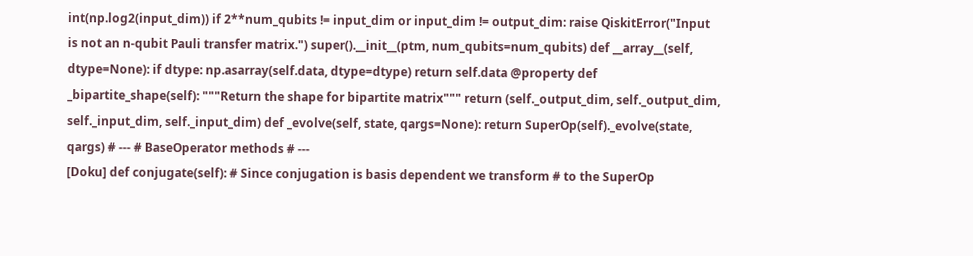int(np.log2(input_dim)) if 2**num_qubits != input_dim or input_dim != output_dim: raise QiskitError("Input is not an n-qubit Pauli transfer matrix.") super().__init__(ptm, num_qubits=num_qubits) def __array__(self, dtype=None): if dtype: np.asarray(self.data, dtype=dtype) return self.data @property def _bipartite_shape(self): """Return the shape for bipartite matrix""" return (self._output_dim, self._output_dim, self._input_dim, self._input_dim) def _evolve(self, state, qargs=None): return SuperOp(self)._evolve(state, qargs) # --- # BaseOperator methods # ---
[Doku] def conjugate(self): # Since conjugation is basis dependent we transform # to the SuperOp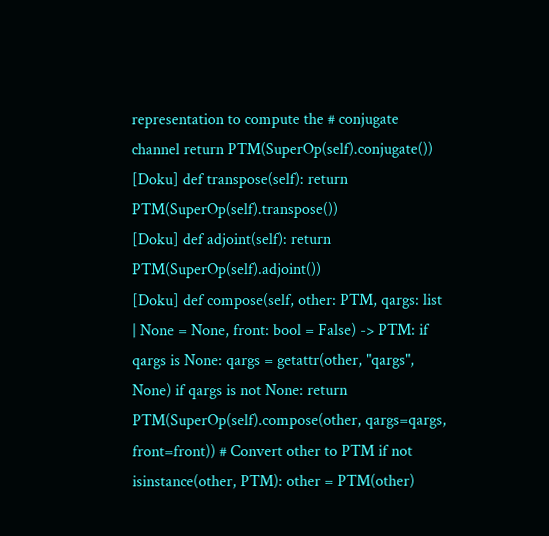representation to compute the # conjugate channel return PTM(SuperOp(self).conjugate())
[Doku] def transpose(self): return PTM(SuperOp(self).transpose())
[Doku] def adjoint(self): return PTM(SuperOp(self).adjoint())
[Doku] def compose(self, other: PTM, qargs: list | None = None, front: bool = False) -> PTM: if qargs is None: qargs = getattr(other, "qargs", None) if qargs is not None: return PTM(SuperOp(self).compose(other, qargs=qargs, front=front)) # Convert other to PTM if not isinstance(other, PTM): other = PTM(other)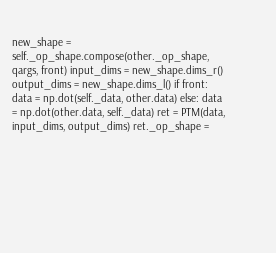new_shape = self._op_shape.compose(other._op_shape, qargs, front) input_dims = new_shape.dims_r() output_dims = new_shape.dims_l() if front: data = np.dot(self._data, other.data) else: data = np.dot(other.data, self._data) ret = PTM(data, input_dims, output_dims) ret._op_shape =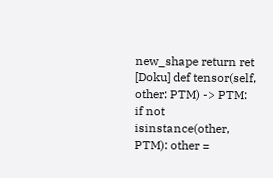new_shape return ret
[Doku] def tensor(self, other: PTM) -> PTM: if not isinstance(other, PTM): other =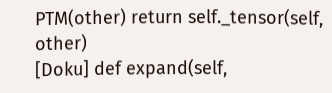PTM(other) return self._tensor(self, other)
[Doku] def expand(self,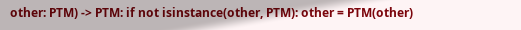other: PTM) -> PTM: if not isinstance(other, PTM): other = PTM(other)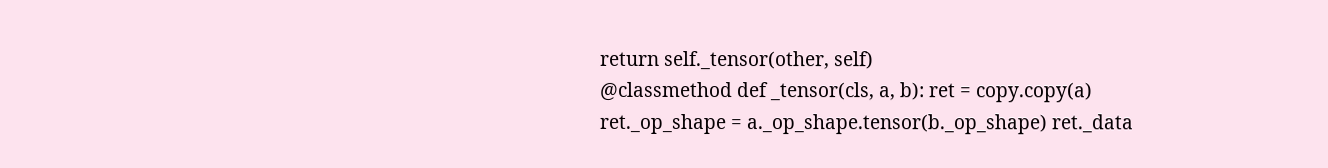return self._tensor(other, self)
@classmethod def _tensor(cls, a, b): ret = copy.copy(a) ret._op_shape = a._op_shape.tensor(b._op_shape) ret._data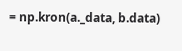= np.kron(a._data, b.data)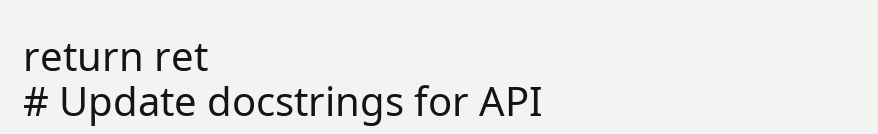return ret
# Update docstrings for API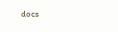docs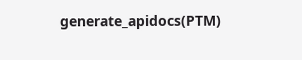generate_apidocs(PTM)